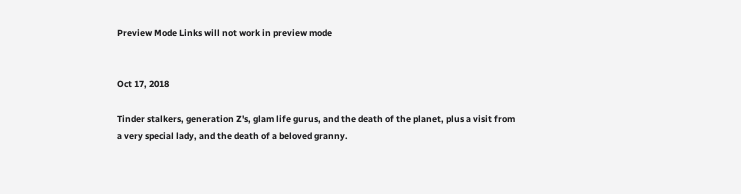Preview Mode Links will not work in preview mode


Oct 17, 2018

Tinder stalkers, generation Z's, glam life gurus, and the death of the planet, plus a visit from a very special lady, and the death of a beloved granny.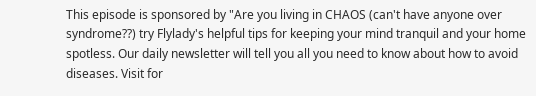This episode is sponsored by "Are you living in CHAOS (can't have anyone over syndrome??) try Flylady's helpful tips for keeping your mind tranquil and your home spotless. Our daily newsletter will tell you all you need to know about how to avoid diseases. Visit for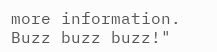more information. Buzz buzz buzz!"